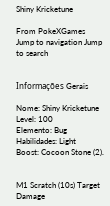Shiny Kricketune

From PokeXGames
Jump to navigation Jump to search


Informações Gerais

Nome: Shiny Kricketune
Level: 100
Elemento: Bug
Habilidades: Light
Boost: Cocoon Stone (2).


M1 Scratch (10s) Target Damage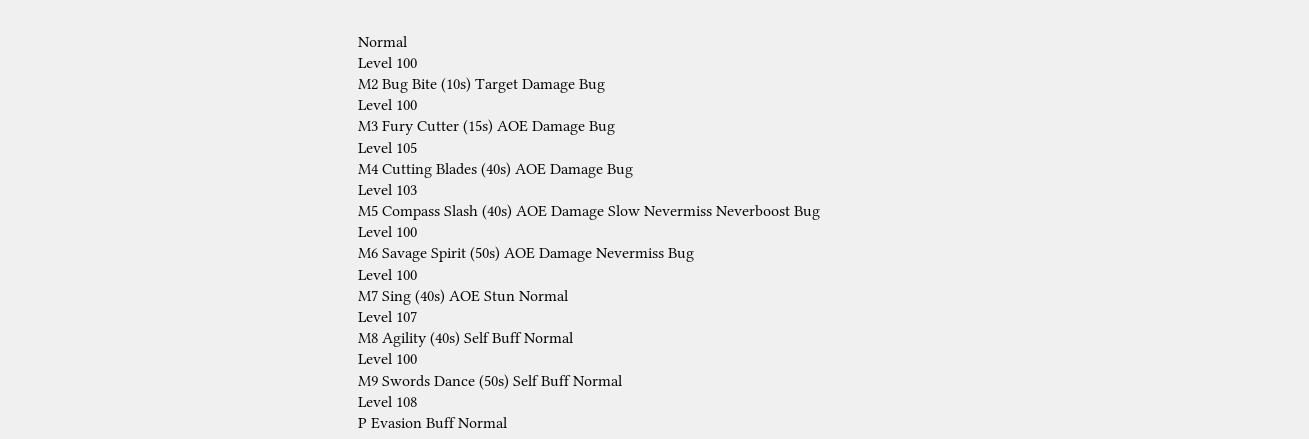Normal
Level 100
M2 Bug Bite (10s) Target Damage Bug
Level 100
M3 Fury Cutter (15s) AOE Damage Bug
Level 105
M4 Cutting Blades (40s) AOE Damage Bug
Level 103
M5 Compass Slash (40s) AOE Damage Slow Nevermiss Neverboost Bug
Level 100
M6 Savage Spirit (50s) AOE Damage Nevermiss Bug
Level 100
M7 Sing (40s) AOE Stun Normal
Level 107
M8 Agility (40s) Self Buff Normal
Level 100
M9 Swords Dance (50s) Self Buff Normal
Level 108
P Evasion Buff Normal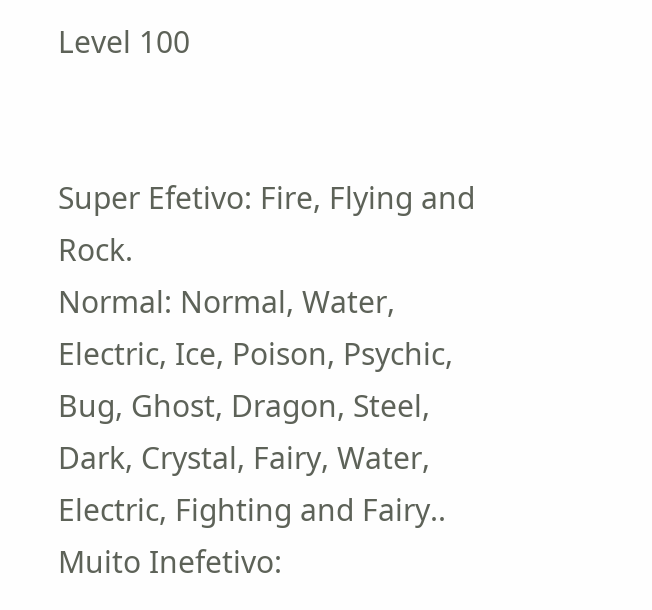Level 100


Super Efetivo: Fire, Flying and Rock.
Normal: Normal, Water, Electric, Ice, Poison, Psychic, Bug, Ghost, Dragon, Steel, Dark, Crystal, Fairy, Water, Electric, Fighting and Fairy..
Muito Inefetivo: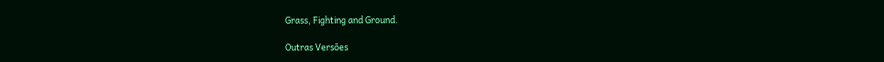Grass, Fighting and Ground.

Outras Versões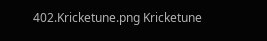402.Kricketune.png Kricketune